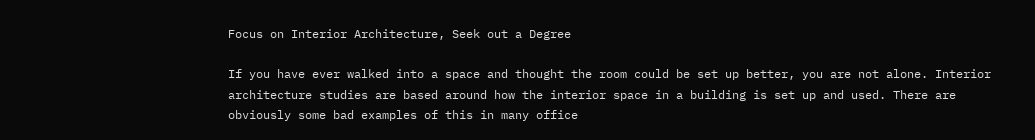Focus on Interior Architecture, Seek out a Degree

If you have ever walked into a space and thought the room could be set up better, you are not alone. Interior architecture studies are based around how the interior space in a building is set up and used. There are obviously some bad examples of this in many office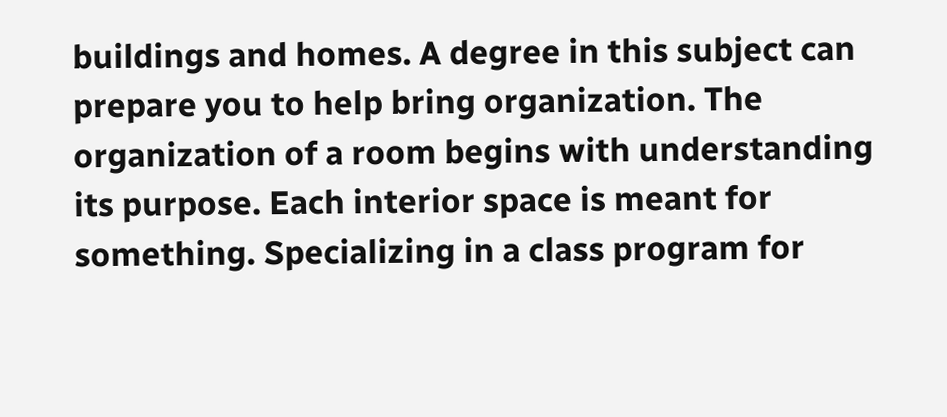buildings and homes. A degree in this subject can prepare you to help bring organization. The organization of a room begins with understanding its purpose. Each interior space is meant for something. Specializing in a class program for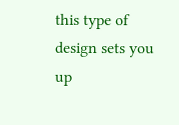this type of design sets you up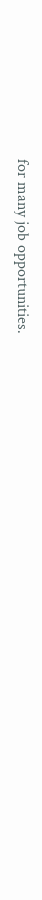for many job opportunities.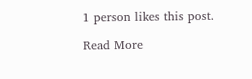1 person likes this post.

Read More